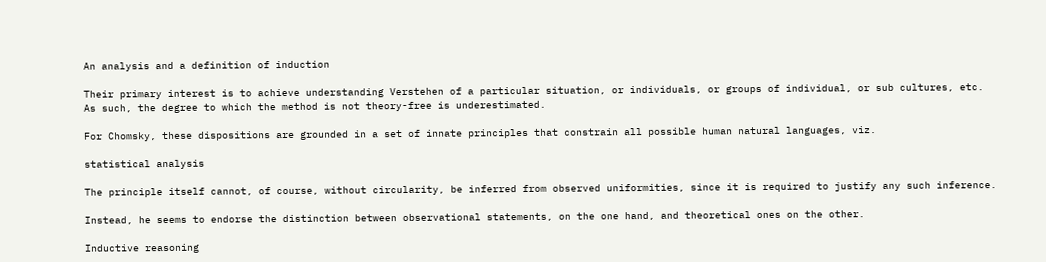An analysis and a definition of induction

Their primary interest is to achieve understanding Verstehen of a particular situation, or individuals, or groups of individual, or sub cultures, etc. As such, the degree to which the method is not theory-free is underestimated.

For Chomsky, these dispositions are grounded in a set of innate principles that constrain all possible human natural languages, viz.

statistical analysis

The principle itself cannot, of course, without circularity, be inferred from observed uniformities, since it is required to justify any such inference.

Instead, he seems to endorse the distinction between observational statements, on the one hand, and theoretical ones on the other.

Inductive reasoning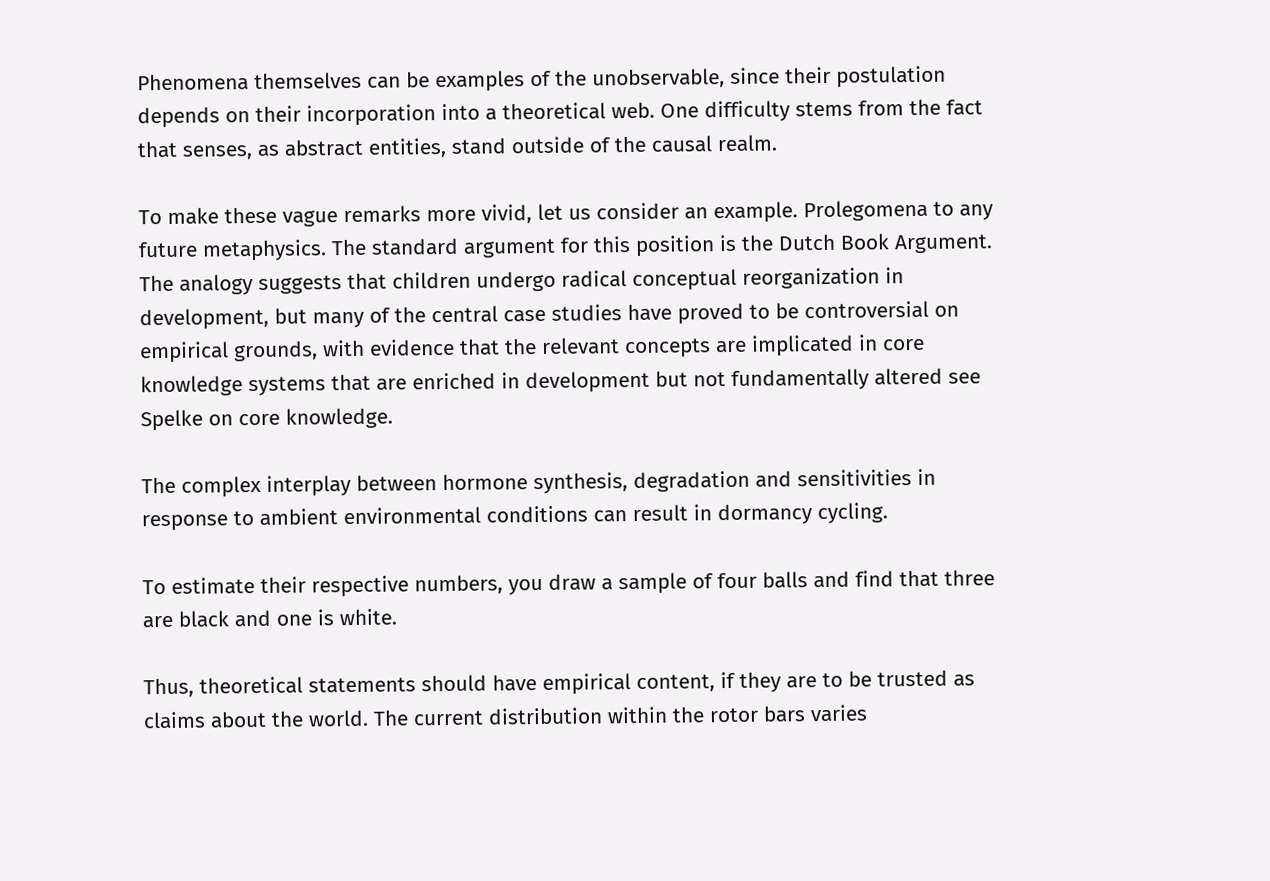Phenomena themselves can be examples of the unobservable, since their postulation depends on their incorporation into a theoretical web. One difficulty stems from the fact that senses, as abstract entities, stand outside of the causal realm.

To make these vague remarks more vivid, let us consider an example. Prolegomena to any future metaphysics. The standard argument for this position is the Dutch Book Argument. The analogy suggests that children undergo radical conceptual reorganization in development, but many of the central case studies have proved to be controversial on empirical grounds, with evidence that the relevant concepts are implicated in core knowledge systems that are enriched in development but not fundamentally altered see Spelke on core knowledge.

The complex interplay between hormone synthesis, degradation and sensitivities in response to ambient environmental conditions can result in dormancy cycling.

To estimate their respective numbers, you draw a sample of four balls and find that three are black and one is white.

Thus, theoretical statements should have empirical content, if they are to be trusted as claims about the world. The current distribution within the rotor bars varies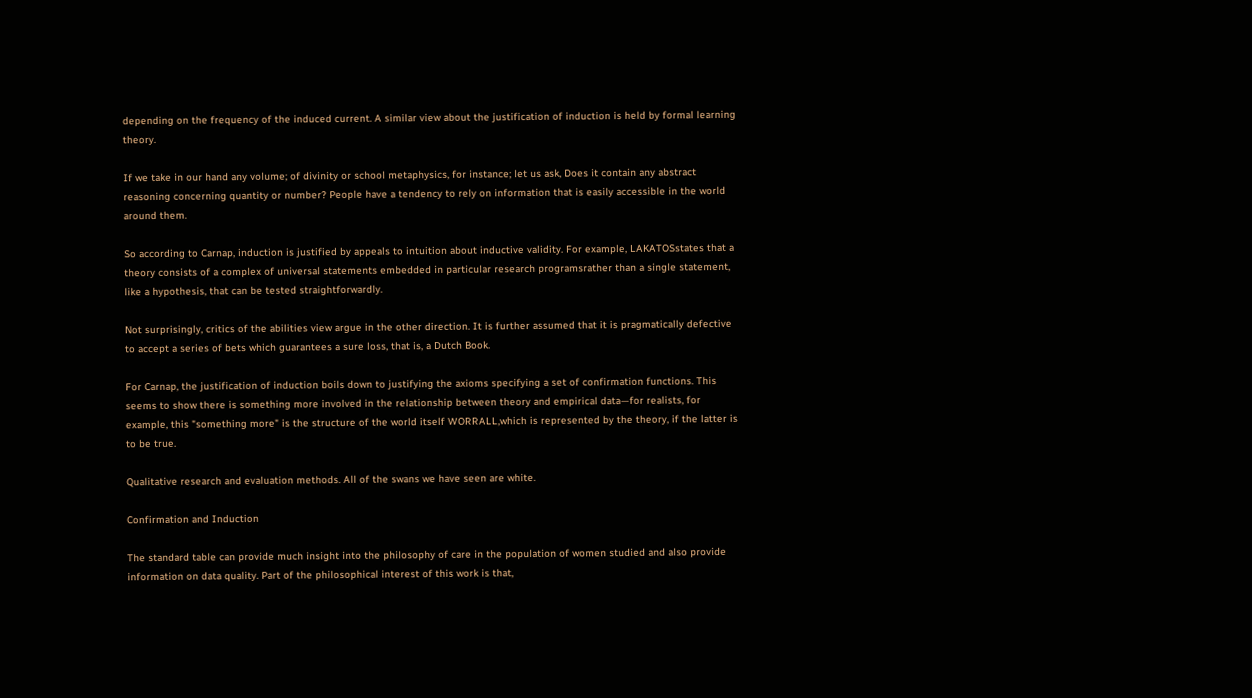depending on the frequency of the induced current. A similar view about the justification of induction is held by formal learning theory.

If we take in our hand any volume; of divinity or school metaphysics, for instance; let us ask, Does it contain any abstract reasoning concerning quantity or number? People have a tendency to rely on information that is easily accessible in the world around them.

So according to Carnap, induction is justified by appeals to intuition about inductive validity. For example, LAKATOSstates that a theory consists of a complex of universal statements embedded in particular research programsrather than a single statement, like a hypothesis, that can be tested straightforwardly.

Not surprisingly, critics of the abilities view argue in the other direction. It is further assumed that it is pragmatically defective to accept a series of bets which guarantees a sure loss, that is, a Dutch Book.

For Carnap, the justification of induction boils down to justifying the axioms specifying a set of confirmation functions. This seems to show there is something more involved in the relationship between theory and empirical data—for realists, for example, this "something more" is the structure of the world itself WORRALL,which is represented by the theory, if the latter is to be true.

Qualitative research and evaluation methods. All of the swans we have seen are white.

Confirmation and Induction

The standard table can provide much insight into the philosophy of care in the population of women studied and also provide information on data quality. Part of the philosophical interest of this work is that,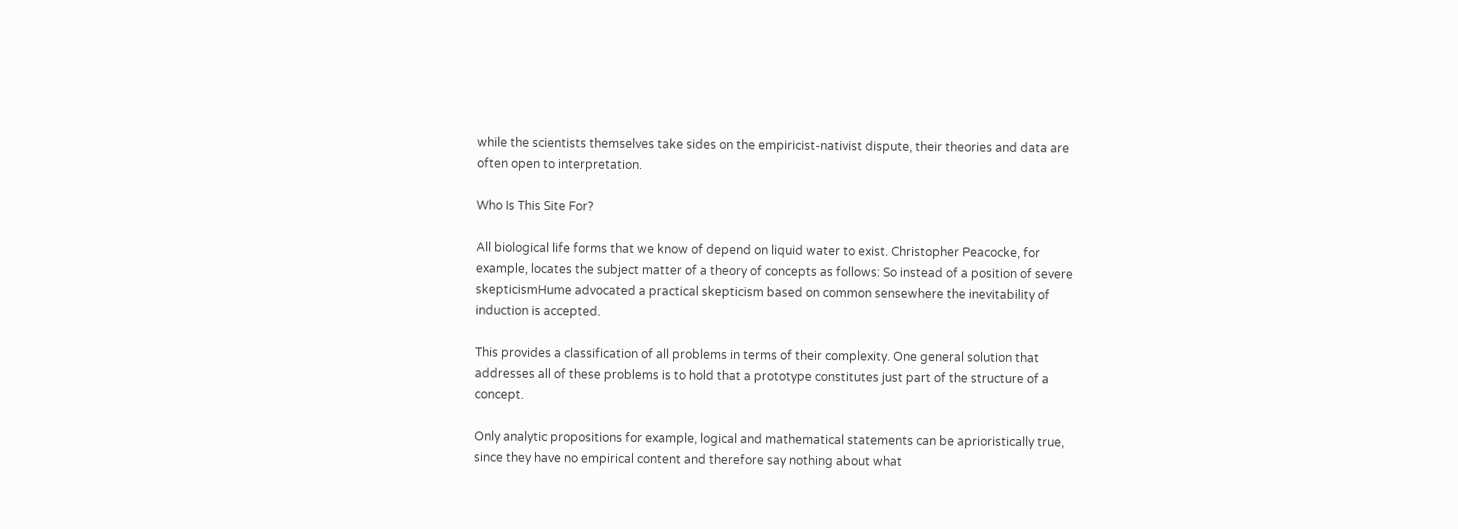while the scientists themselves take sides on the empiricist-nativist dispute, their theories and data are often open to interpretation.

Who Is This Site For?

All biological life forms that we know of depend on liquid water to exist. Christopher Peacocke, for example, locates the subject matter of a theory of concepts as follows: So instead of a position of severe skepticismHume advocated a practical skepticism based on common sensewhere the inevitability of induction is accepted.

This provides a classification of all problems in terms of their complexity. One general solution that addresses all of these problems is to hold that a prototype constitutes just part of the structure of a concept.

Only analytic propositions for example, logical and mathematical statements can be aprioristically true, since they have no empirical content and therefore say nothing about what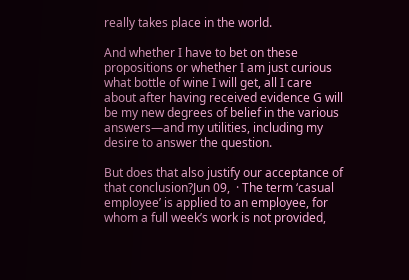really takes place in the world.

And whether I have to bet on these propositions or whether I am just curious what bottle of wine I will get, all I care about after having received evidence G will be my new degrees of belief in the various answers—and my utilities, including my desire to answer the question.

But does that also justify our acceptance of that conclusion?Jun 09,  · The term ‘casual employee’ is applied to an employee, for whom a full week’s work is not provided,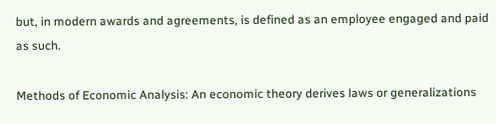but, in modern awards and agreements, is defined as an employee engaged and paid as such.

Methods of Economic Analysis: An economic theory derives laws or generalizations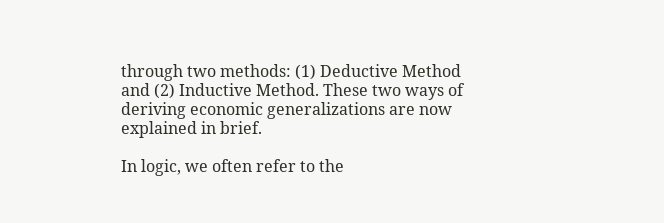through two methods: (1) Deductive Method and (2) Inductive Method. These two ways of deriving economic generalizations are now explained in brief.

In logic, we often refer to the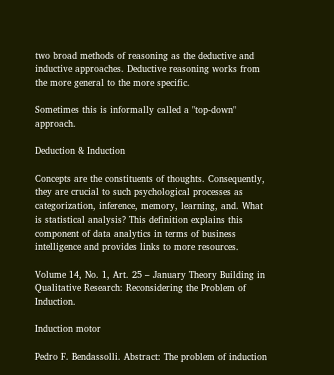two broad methods of reasoning as the deductive and inductive approaches. Deductive reasoning works from the more general to the more specific.

Sometimes this is informally called a "top-down" approach.

Deduction & Induction

Concepts are the constituents of thoughts. Consequently, they are crucial to such psychological processes as categorization, inference, memory, learning, and. What is statistical analysis? This definition explains this component of data analytics in terms of business intelligence and provides links to more resources.

Volume 14, No. 1, Art. 25 – January Theory Building in Qualitative Research: Reconsidering the Problem of Induction.

Induction motor

Pedro F. Bendassolli. Abstract: The problem of induction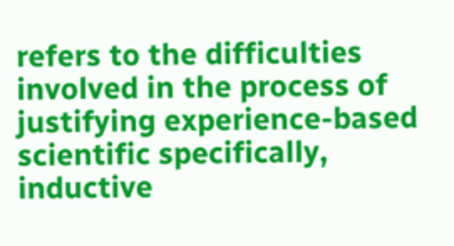refers to the difficulties involved in the process of justifying experience-based scientific specifically, inductive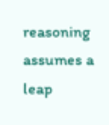reasoning assumes a leap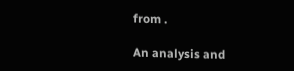from .

An analysis and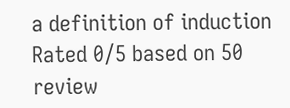a definition of induction
Rated 0/5 based on 50 review